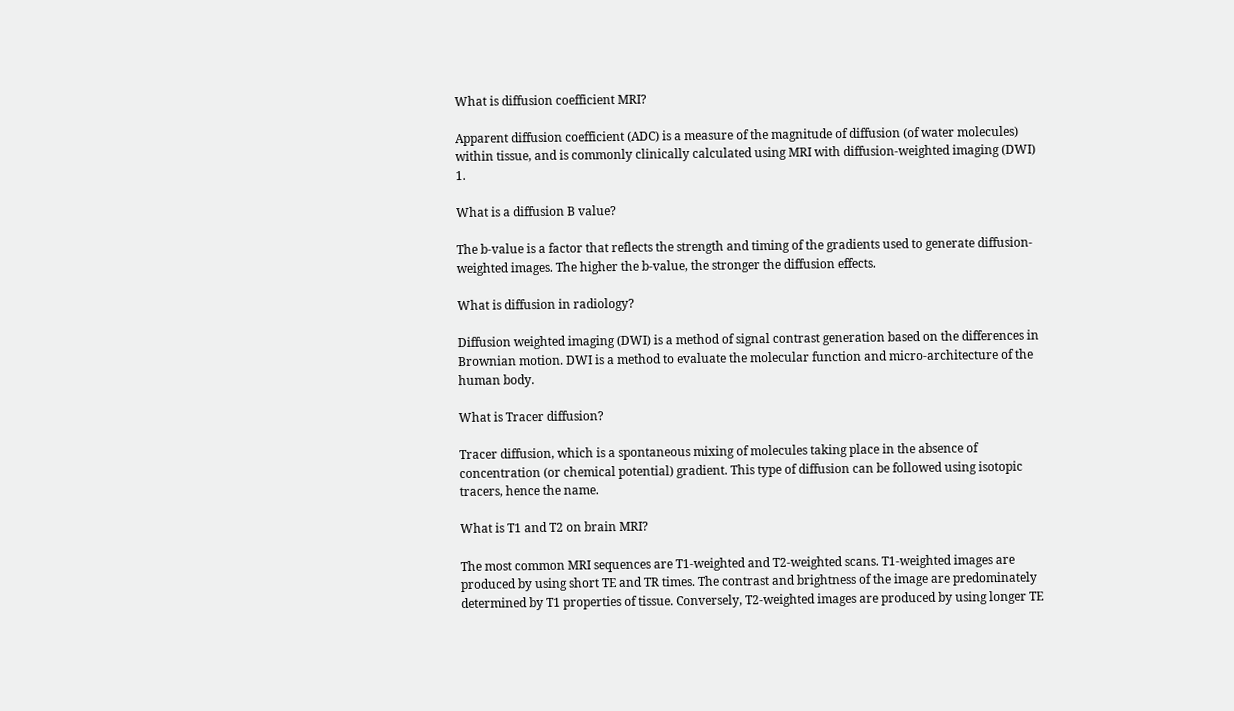What is diffusion coefficient MRI?

Apparent diffusion coefficient (ADC) is a measure of the magnitude of diffusion (of water molecules) within tissue, and is commonly clinically calculated using MRI with diffusion-weighted imaging (DWI) 1.

What is a diffusion B value?

The b-value is a factor that reflects the strength and timing of the gradients used to generate diffusion-weighted images. The higher the b-value, the stronger the diffusion effects.

What is diffusion in radiology?

Diffusion weighted imaging (DWI) is a method of signal contrast generation based on the differences in Brownian motion. DWI is a method to evaluate the molecular function and micro-architecture of the human body.

What is Tracer diffusion?

Tracer diffusion, which is a spontaneous mixing of molecules taking place in the absence of concentration (or chemical potential) gradient. This type of diffusion can be followed using isotopic tracers, hence the name.

What is T1 and T2 on brain MRI?

The most common MRI sequences are T1-weighted and T2-weighted scans. T1-weighted images are produced by using short TE and TR times. The contrast and brightness of the image are predominately determined by T1 properties of tissue. Conversely, T2-weighted images are produced by using longer TE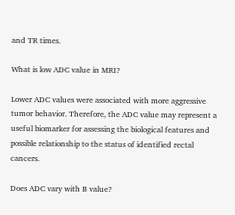and TR times.

What is low ADC value in MRI?

Lower ADC values were associated with more aggressive tumor behavior. Therefore, the ADC value may represent a useful biomarker for assessing the biological features and possible relationship to the status of identified rectal cancers.

Does ADC vary with B value?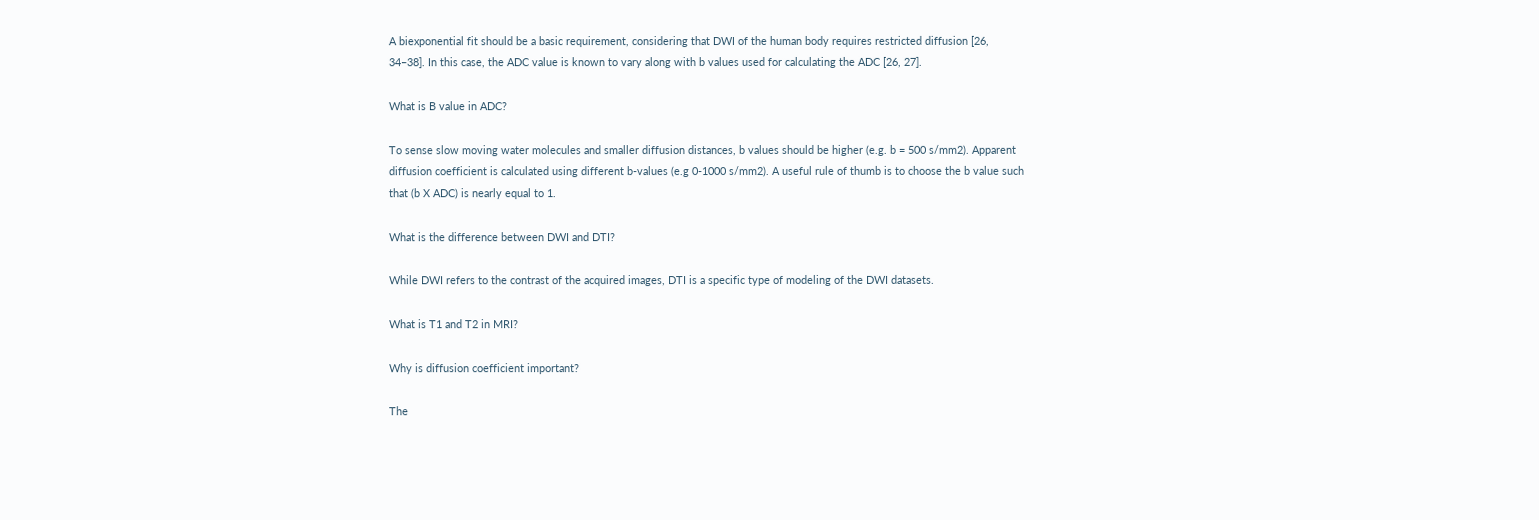A biexponential fit should be a basic requirement, considering that DWI of the human body requires restricted diffusion [26, 34–38]. In this case, the ADC value is known to vary along with b values used for calculating the ADC [26, 27].

What is B value in ADC?

To sense slow moving water molecules and smaller diffusion distances, b values should be higher (e.g. b = 500 s/mm2). Apparent diffusion coefficient is calculated using different b-values (e.g 0-1000 s/mm2). A useful rule of thumb is to choose the b value such that (b X ADC) is nearly equal to 1.

What is the difference between DWI and DTI?

While DWI refers to the contrast of the acquired images, DTI is a specific type of modeling of the DWI datasets.

What is T1 and T2 in MRI?

Why is diffusion coefficient important?

The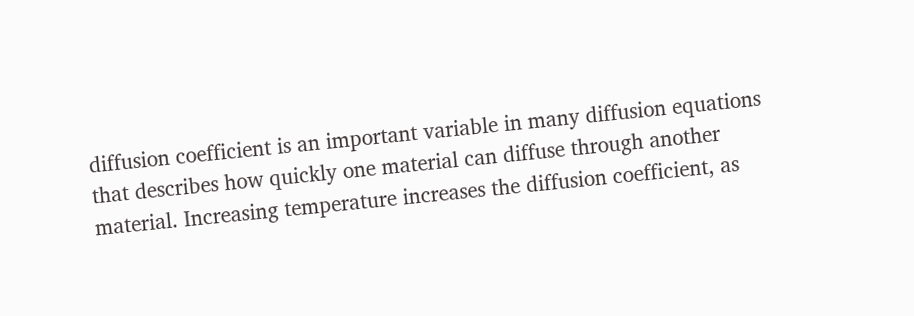diffusion coefficient is an important variable in many diffusion equations that describes how quickly one material can diffuse through another material. Increasing temperature increases the diffusion coefficient, as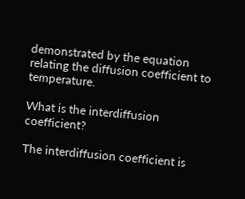demonstrated by the equation relating the diffusion coefficient to temperature.

What is the interdiffusion coefficient?

The interdiffusion coefficient is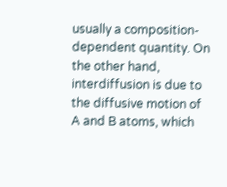usually a composition-dependent quantity. On the other hand, interdiffusion is due to the diffusive motion of A and B atoms, which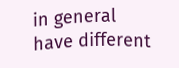in general have different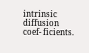intrinsic diffusion coef- ficients.